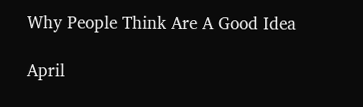Why People Think Are A Good Idea

April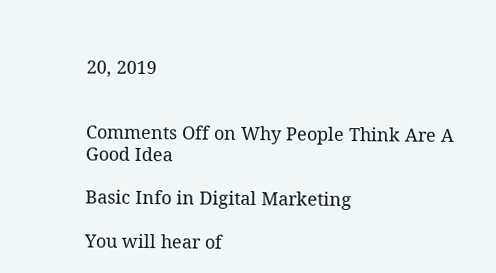20, 2019


Comments Off on Why People Think Are A Good Idea

Basic Info in Digital Marketing

You will hear of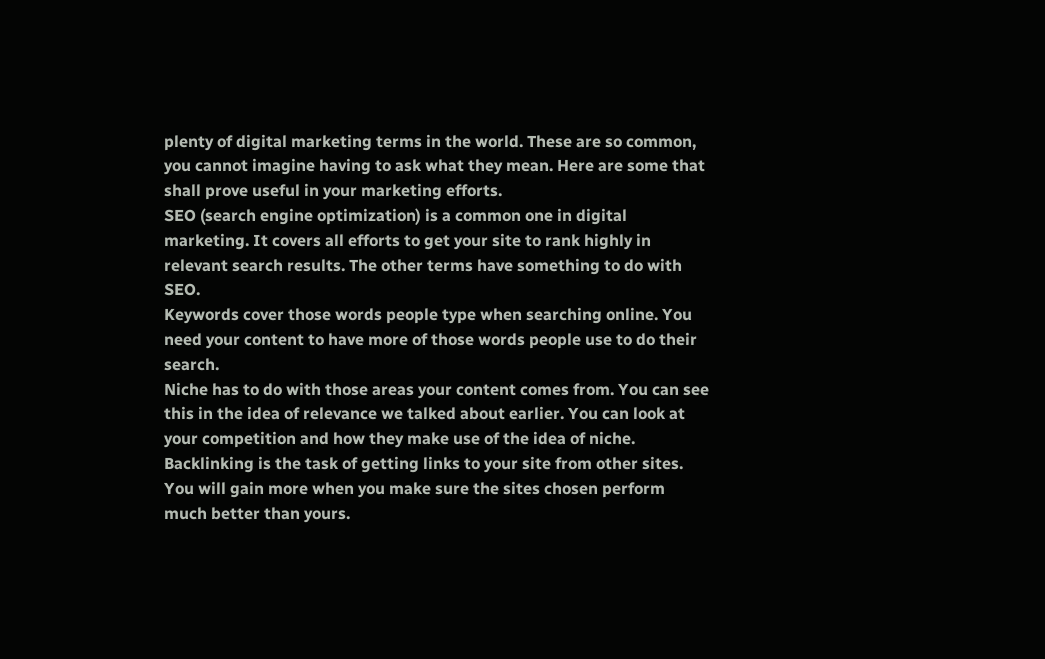plenty of digital marketing terms in the world. These are so common, you cannot imagine having to ask what they mean. Here are some that shall prove useful in your marketing efforts.
SEO (search engine optimization) is a common one in digital marketing. It covers all efforts to get your site to rank highly in relevant search results. The other terms have something to do with SEO.
Keywords cover those words people type when searching online. You need your content to have more of those words people use to do their search.
Niche has to do with those areas your content comes from. You can see this in the idea of relevance we talked about earlier. You can look at your competition and how they make use of the idea of niche.
Backlinking is the task of getting links to your site from other sites. You will gain more when you make sure the sites chosen perform much better than yours.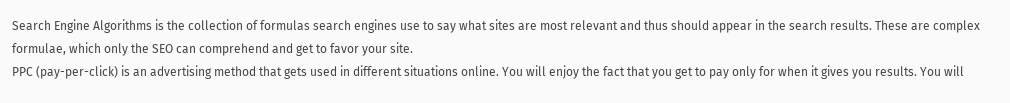Search Engine Algorithms is the collection of formulas search engines use to say what sites are most relevant and thus should appear in the search results. These are complex formulae, which only the SEO can comprehend and get to favor your site.
PPC (pay-per-click) is an advertising method that gets used in different situations online. You will enjoy the fact that you get to pay only for when it gives you results. You will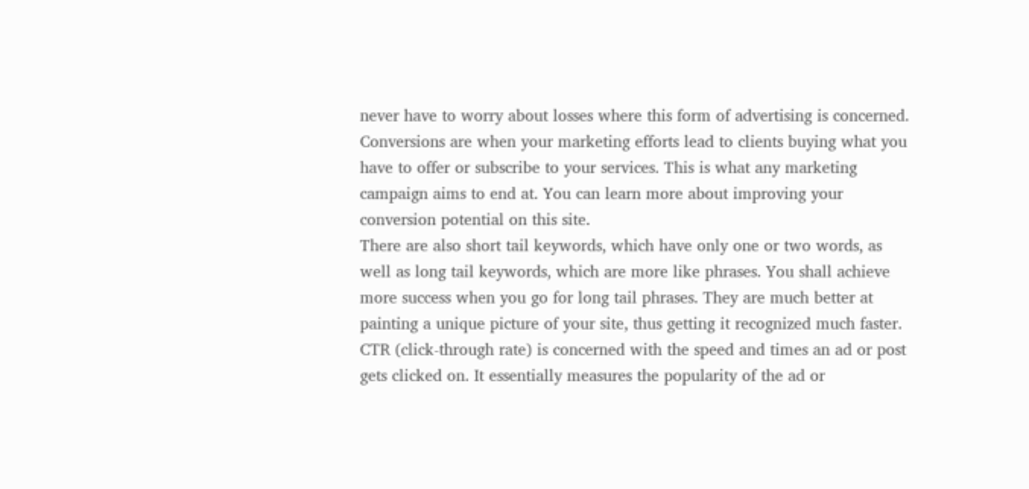never have to worry about losses where this form of advertising is concerned.
Conversions are when your marketing efforts lead to clients buying what you have to offer or subscribe to your services. This is what any marketing campaign aims to end at. You can learn more about improving your conversion potential on this site.
There are also short tail keywords, which have only one or two words, as well as long tail keywords, which are more like phrases. You shall achieve more success when you go for long tail phrases. They are much better at painting a unique picture of your site, thus getting it recognized much faster.
CTR (click-through rate) is concerned with the speed and times an ad or post gets clicked on. It essentially measures the popularity of the ad or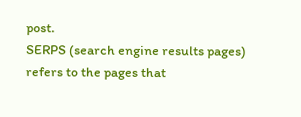post.
SERPS (search engine results pages) refers to the pages that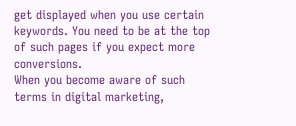get displayed when you use certain keywords. You need to be at the top of such pages if you expect more conversions.
When you become aware of such terms in digital marketing,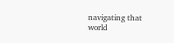navigating that world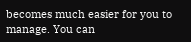becomes much easier for you to manage. You can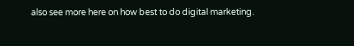also see more here on how best to do digital marketing.